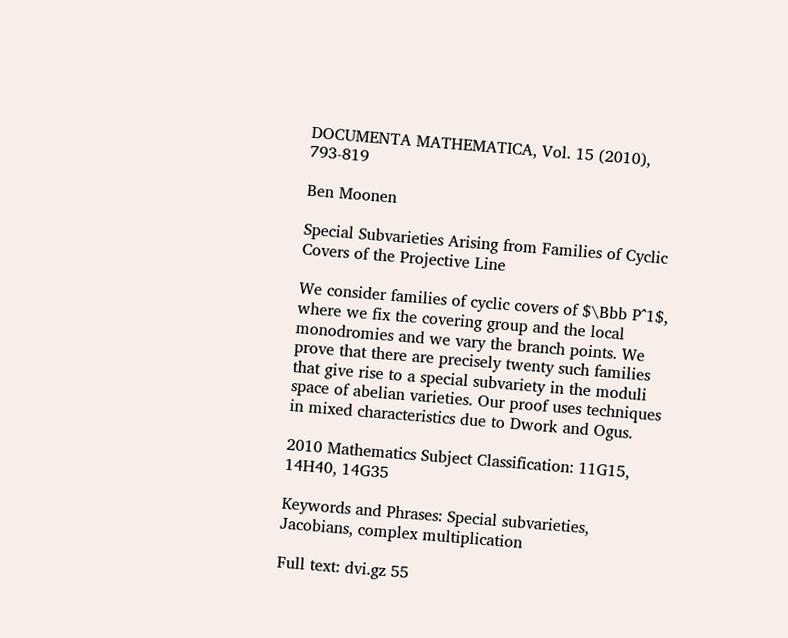DOCUMENTA MATHEMATICA, Vol. 15 (2010), 793-819

Ben Moonen

Special Subvarieties Arising from Families of Cyclic Covers of the Projective Line

We consider families of cyclic covers of $\Bbb P^1$, where we fix the covering group and the local monodromies and we vary the branch points. We prove that there are precisely twenty such families that give rise to a special subvariety in the moduli space of abelian varieties. Our proof uses techniques in mixed characteristics due to Dwork and Ogus.

2010 Mathematics Subject Classification: 11G15, 14H40, 14G35

Keywords and Phrases: Special subvarieties, Jacobians, complex multiplication

Full text: dvi.gz 55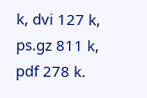k, dvi 127 k, ps.gz 811 k, pdf 278 k.